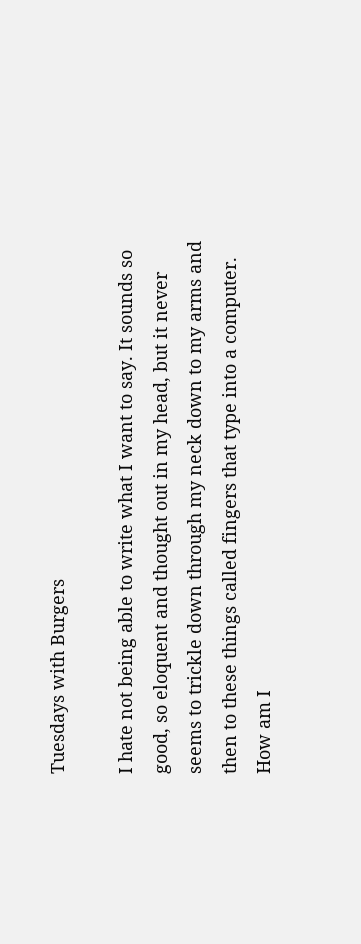Tuesdays with Burgers

I hate not being able to write what I want to say. It sounds so good, so eloquent and thought out in my head, but it never seems to trickle down through my neck down to my arms and then to these things called fingers that type into a computer. How am I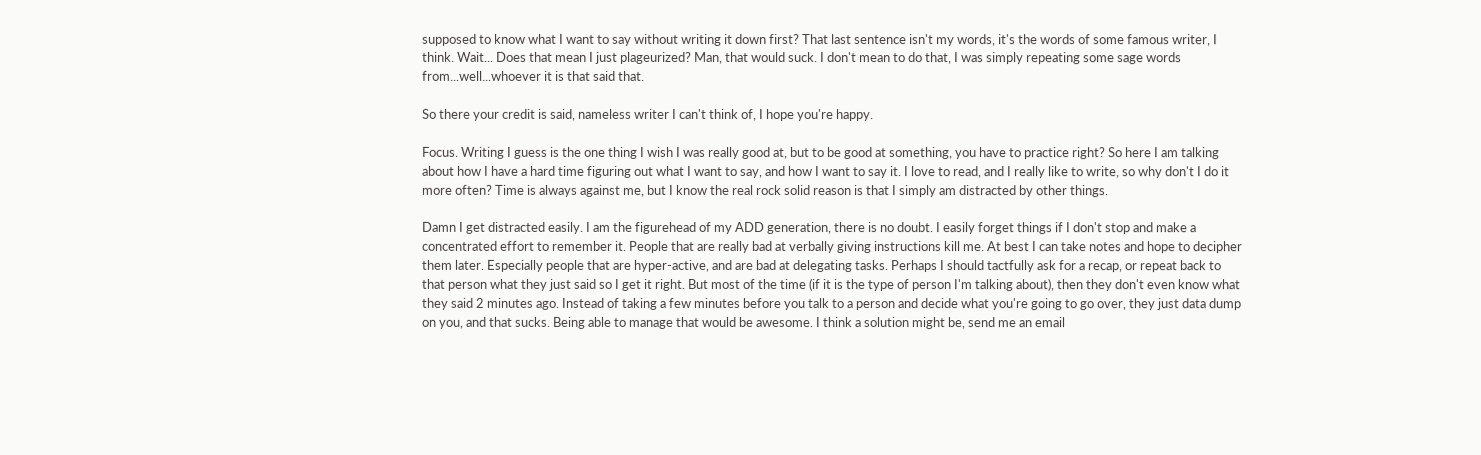supposed to know what I want to say without writing it down first? That last sentence isn't my words, it's the words of some famous writer, I think. Wait... Does that mean I just plageurized? Man, that would suck. I don't mean to do that, I was simply repeating some sage words from...well...whoever it is that said that.

So there your credit is said, nameless writer I can't think of, I hope you're happy.

Focus. Writing I guess is the one thing I wish I was really good at, but to be good at something, you have to practice right? So here I am talking about how I have a hard time figuring out what I want to say, and how I want to say it. I love to read, and I really like to write, so why don't I do it more often? Time is always against me, but I know the real rock solid reason is that I simply am distracted by other things.

Damn I get distracted easily. I am the figurehead of my ADD generation, there is no doubt. I easily forget things if I don't stop and make a concentrated effort to remember it. People that are really bad at verbally giving instructions kill me. At best I can take notes and hope to decipher them later. Especially people that are hyper-active, and are bad at delegating tasks. Perhaps I should tactfully ask for a recap, or repeat back to that person what they just said so I get it right. But most of the time (if it is the type of person I'm talking about), then they don't even know what they said 2 minutes ago. Instead of taking a few minutes before you talk to a person and decide what you're going to go over, they just data dump on you, and that sucks. Being able to manage that would be awesome. I think a solution might be, send me an email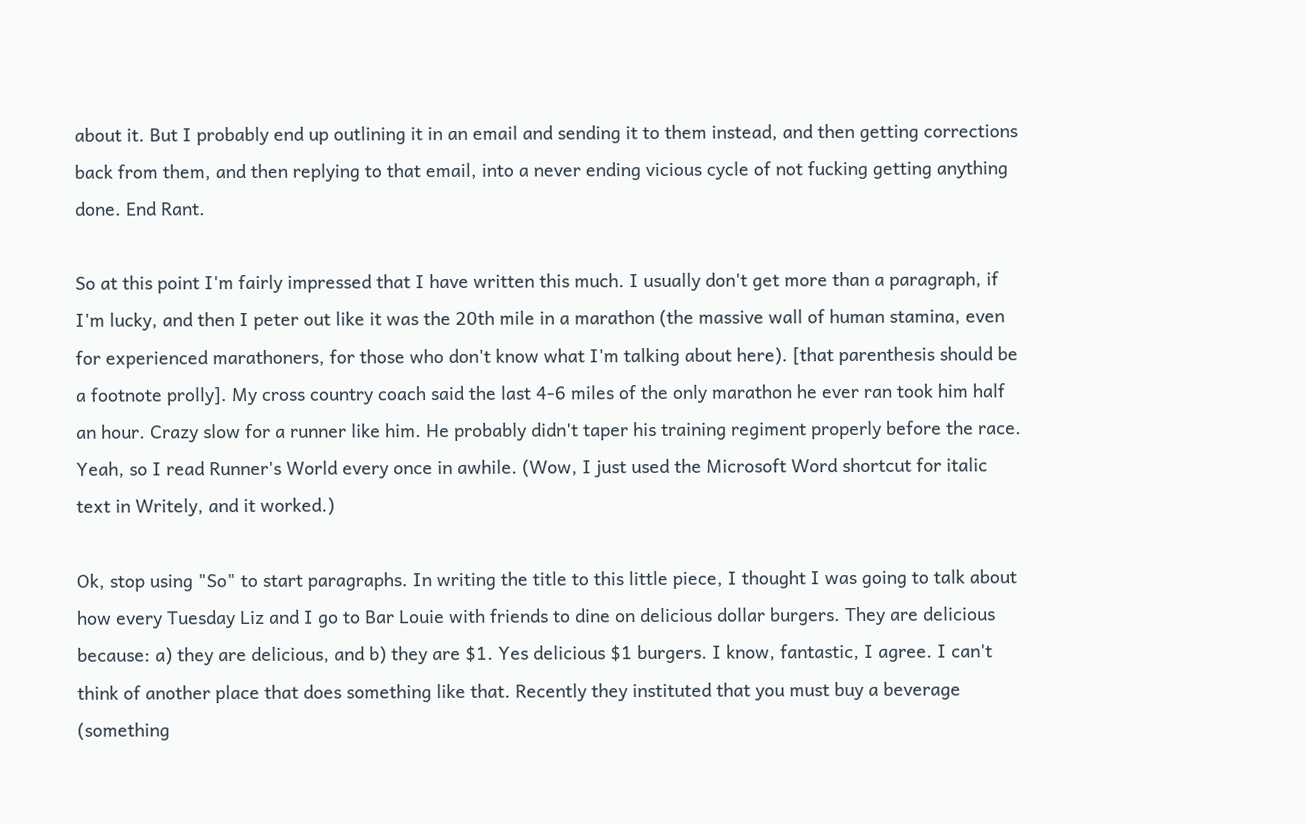about it. But I probably end up outlining it in an email and sending it to them instead, and then getting corrections back from them, and then replying to that email, into a never ending vicious cycle of not fucking getting anything done. End Rant.

So at this point I'm fairly impressed that I have written this much. I usually don't get more than a paragraph, if I'm lucky, and then I peter out like it was the 20th mile in a marathon (the massive wall of human stamina, even for experienced marathoners, for those who don't know what I'm talking about here). [that parenthesis should be a footnote prolly]. My cross country coach said the last 4-6 miles of the only marathon he ever ran took him half an hour. Crazy slow for a runner like him. He probably didn't taper his training regiment properly before the race. Yeah, so I read Runner's World every once in awhile. (Wow, I just used the Microsoft Word shortcut for italic text in Writely, and it worked.)

Ok, stop using "So" to start paragraphs. In writing the title to this little piece, I thought I was going to talk about how every Tuesday Liz and I go to Bar Louie with friends to dine on delicious dollar burgers. They are delicious because: a) they are delicious, and b) they are $1. Yes delicious $1 burgers. I know, fantastic, I agree. I can't think of another place that does something like that. Recently they instituted that you must buy a beverage (something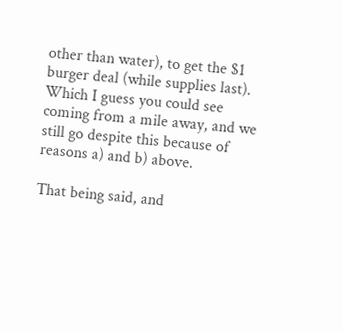other than water), to get the $1 burger deal (while supplies last). Which I guess you could see coming from a mile away, and we still go despite this because of reasons a) and b) above.

That being said, and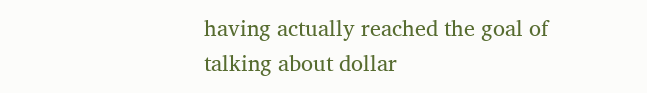having actually reached the goal of talking about dollar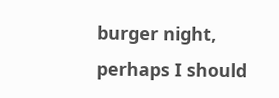burger night, perhaps I should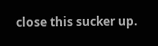close this sucker up.